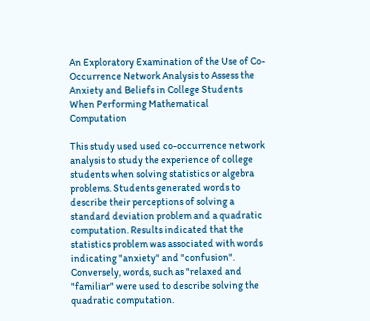An Exploratory Examination of the Use of Co-Occurrence Network Analysis to Assess the Anxiety and Beliefs in College Students When Performing Mathematical Computation

This study used used co-occurrence network analysis to study the experience of college students when solving statistics or algebra problems. Students generated words to describe their perceptions of solving a standard deviation problem and a quadratic computation. Results indicated that the statistics problem was associated with words indicating "anxiety" and "confusion". Conversely, words, such as "relaxed and "familiar" were used to describe solving the quadratic computation.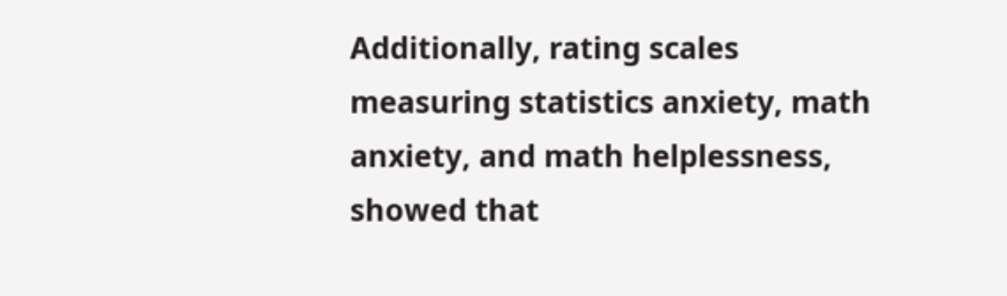Additionally, rating scales measuring statistics anxiety, math anxiety, and math helplessness, showed that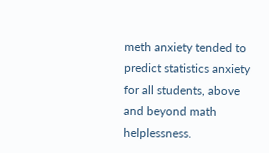meth anxiety tended to predict statistics anxiety for all students, above and beyond math helplessness.